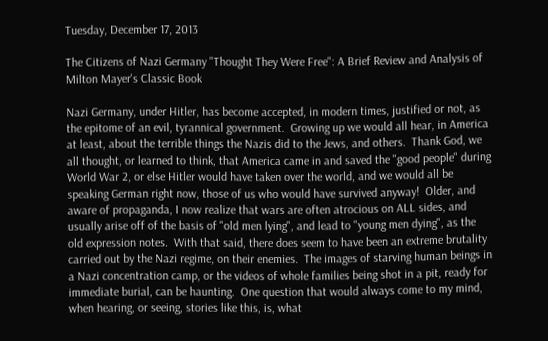Tuesday, December 17, 2013

The Citizens of Nazi Germany "Thought They Were Free": A Brief Review and Analysis of Milton Mayer's Classic Book

Nazi Germany, under Hitler, has become accepted, in modern times, justified or not, as the epitome of an evil, tyrannical government.  Growing up we would all hear, in America at least, about the terrible things the Nazis did to the Jews, and others.  Thank God, we all thought, or learned to think, that America came in and saved the "good people" during World War 2, or else Hitler would have taken over the world, and we would all be speaking German right now, those of us who would have survived anyway!  Older, and aware of propaganda, I now realize that wars are often atrocious on ALL sides, and usually arise off of the basis of "old men lying", and lead to "young men dying", as the old expression notes.  With that said, there does seem to have been an extreme brutality carried out by the Nazi regime, on their enemies.  The images of starving human beings in a Nazi concentration camp, or the videos of whole families being shot in a pit, ready for immediate burial, can be haunting.  One question that would always come to my mind, when hearing, or seeing, stories like this, is, what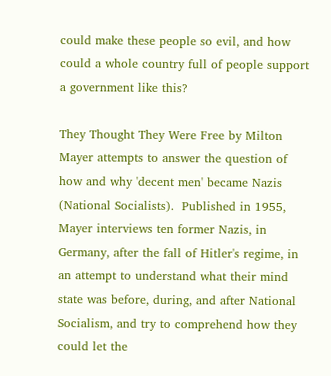could make these people so evil, and how could a whole country full of people support a government like this?

They Thought They Were Free by Milton Mayer attempts to answer the question of how and why 'decent men' became Nazis (National Socialists).  Published in 1955, Mayer interviews ten former Nazis, in Germany, after the fall of Hitler's regime, in an attempt to understand what their mind state was before, during, and after National Socialism, and try to comprehend how they could let the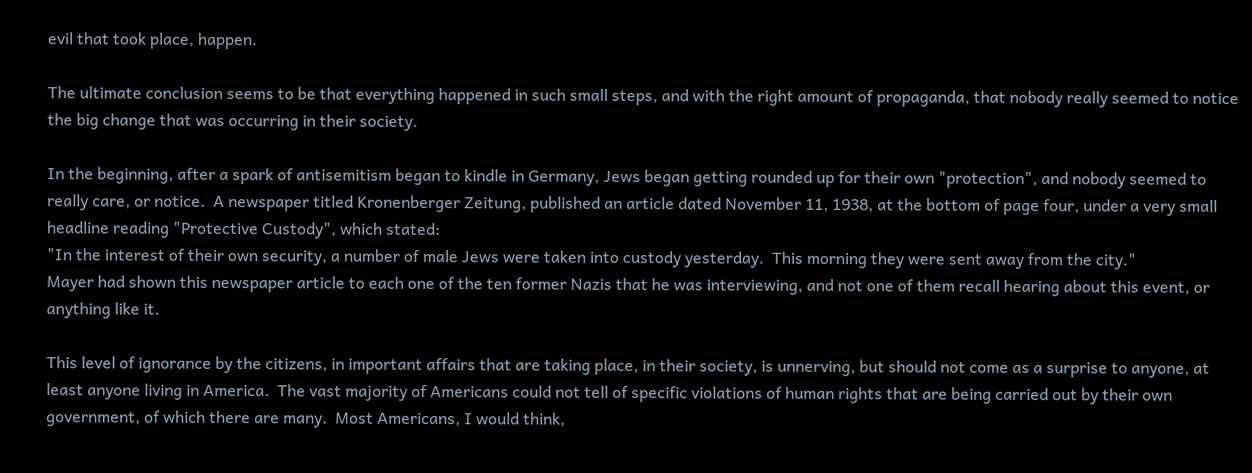evil that took place, happen.

The ultimate conclusion seems to be that everything happened in such small steps, and with the right amount of propaganda, that nobody really seemed to notice the big change that was occurring in their society.

In the beginning, after a spark of antisemitism began to kindle in Germany, Jews began getting rounded up for their own "protection", and nobody seemed to really care, or notice.  A newspaper titled Kronenberger Zeitung, published an article dated November 11, 1938, at the bottom of page four, under a very small headline reading "Protective Custody", which stated:
"In the interest of their own security, a number of male Jews were taken into custody yesterday.  This morning they were sent away from the city."
Mayer had shown this newspaper article to each one of the ten former Nazis that he was interviewing, and not one of them recall hearing about this event, or anything like it.

This level of ignorance by the citizens, in important affairs that are taking place, in their society, is unnerving, but should not come as a surprise to anyone, at least anyone living in America.  The vast majority of Americans could not tell of specific violations of human rights that are being carried out by their own government, of which there are many.  Most Americans, I would think,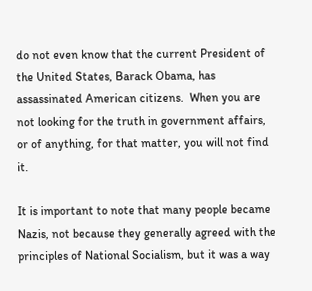do not even know that the current President of the United States, Barack Obama, has assassinated American citizens.  When you are not looking for the truth in government affairs, or of anything, for that matter, you will not find it.

It is important to note that many people became Nazis, not because they generally agreed with the principles of National Socialism, but it was a way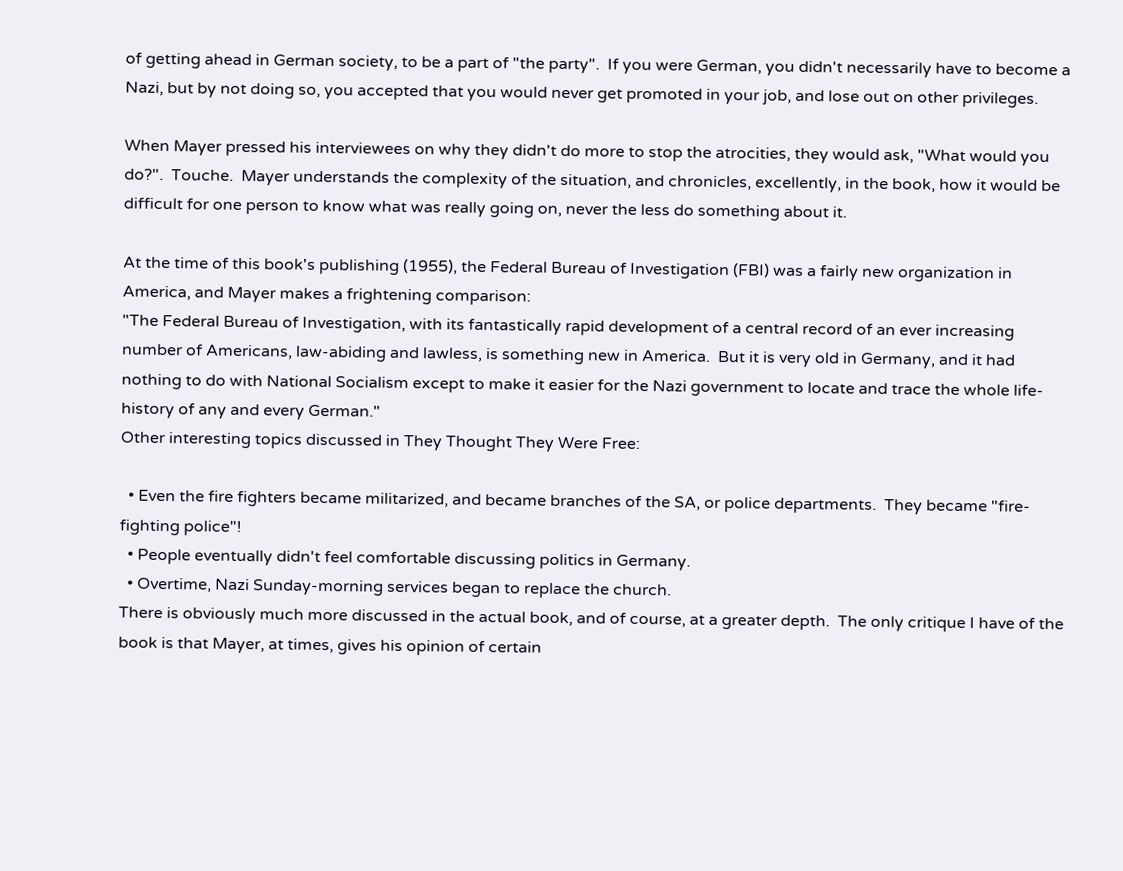of getting ahead in German society, to be a part of "the party".  If you were German, you didn't necessarily have to become a Nazi, but by not doing so, you accepted that you would never get promoted in your job, and lose out on other privileges.

When Mayer pressed his interviewees on why they didn't do more to stop the atrocities, they would ask, "What would you do?".  Touche.  Mayer understands the complexity of the situation, and chronicles, excellently, in the book, how it would be difficult for one person to know what was really going on, never the less do something about it.

At the time of this book's publishing (1955), the Federal Bureau of Investigation (FBI) was a fairly new organization in America, and Mayer makes a frightening comparison:
"The Federal Bureau of Investigation, with its fantastically rapid development of a central record of an ever increasing number of Americans, law-abiding and lawless, is something new in America.  But it is very old in Germany, and it had nothing to do with National Socialism except to make it easier for the Nazi government to locate and trace the whole life-history of any and every German."
Other interesting topics discussed in They Thought They Were Free:

  • Even the fire fighters became militarized, and became branches of the SA, or police departments.  They became "fire-fighting police"!
  • People eventually didn't feel comfortable discussing politics in Germany.
  • Overtime, Nazi Sunday-morning services began to replace the church.
There is obviously much more discussed in the actual book, and of course, at a greater depth.  The only critique I have of the book is that Mayer, at times, gives his opinion of certain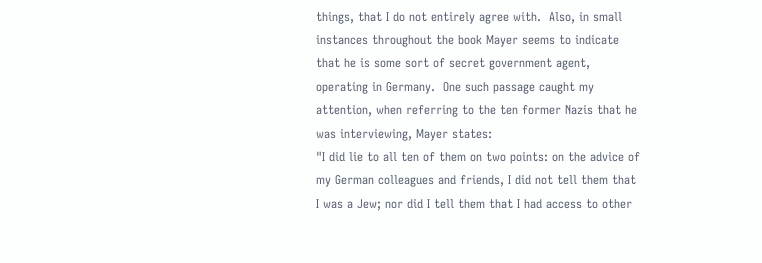things, that I do not entirely agree with.  Also, in small instances throughout the book Mayer seems to indicate that he is some sort of secret government agent, operating in Germany.  One such passage caught my attention, when referring to the ten former Nazis that he was interviewing, Mayer states:
"I did lie to all ten of them on two points: on the advice of my German colleagues and friends, I did not tell them that I was a Jew; nor did I tell them that I had access to other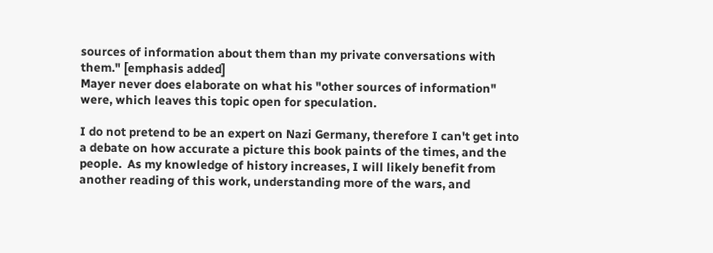sources of information about them than my private conversations with them." [emphasis added]
Mayer never does elaborate on what his "other sources of information" were, which leaves this topic open for speculation.

I do not pretend to be an expert on Nazi Germany, therefore I can't get into a debate on how accurate a picture this book paints of the times, and the people.  As my knowledge of history increases, I will likely benefit from another reading of this work, understanding more of the wars, and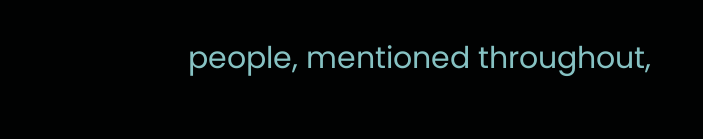people, mentioned throughout,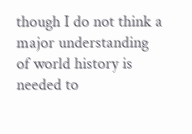though I do not think a major understanding of world history is needed to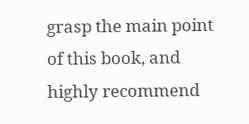grasp the main point of this book, and highly recommend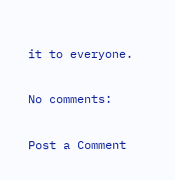it to everyone.

No comments:

Post a Comment